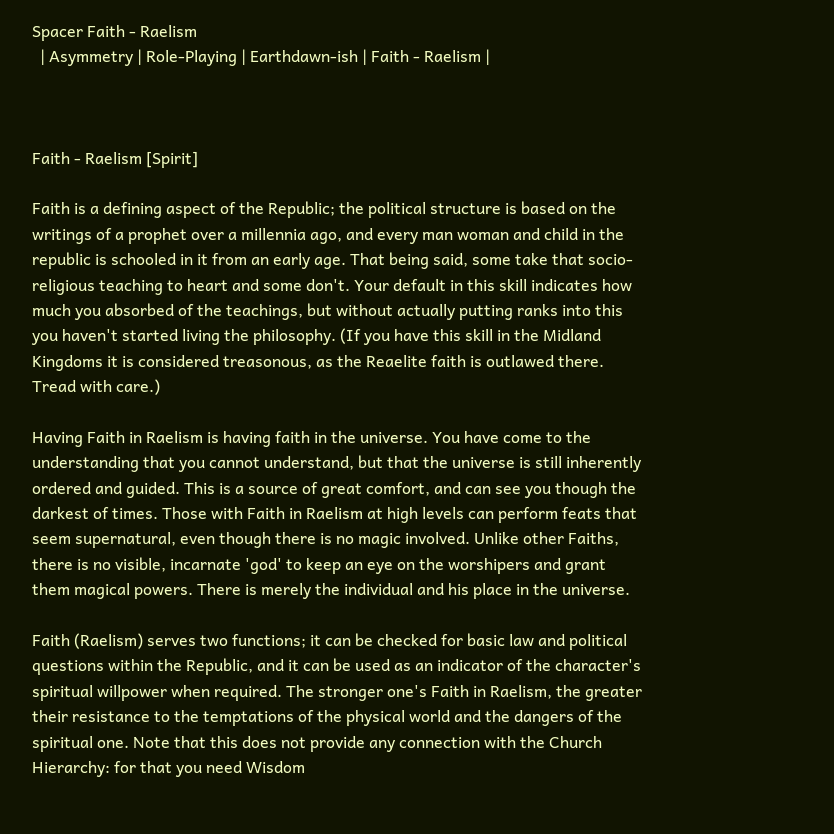Spacer Faith - Raelism
  | Asymmetry | Role-Playing | Earthdawn-ish | Faith - Raelism |



Faith - Raelism [Spirit]

Faith is a defining aspect of the Republic; the political structure is based on the writings of a prophet over a millennia ago, and every man woman and child in the republic is schooled in it from an early age. That being said, some take that socio-religious teaching to heart and some don't. Your default in this skill indicates how much you absorbed of the teachings, but without actually putting ranks into this you haven't started living the philosophy. (If you have this skill in the Midland Kingdoms it is considered treasonous, as the Reaelite faith is outlawed there. Tread with care.)

Having Faith in Raelism is having faith in the universe. You have come to the understanding that you cannot understand, but that the universe is still inherently ordered and guided. This is a source of great comfort, and can see you though the darkest of times. Those with Faith in Raelism at high levels can perform feats that seem supernatural, even though there is no magic involved. Unlike other Faiths, there is no visible, incarnate 'god' to keep an eye on the worshipers and grant them magical powers. There is merely the individual and his place in the universe.

Faith (Raelism) serves two functions; it can be checked for basic law and political questions within the Republic, and it can be used as an indicator of the character's spiritual willpower when required. The stronger one's Faith in Raelism, the greater their resistance to the temptations of the physical world and the dangers of the spiritual one. Note that this does not provide any connection with the Church Hierarchy: for that you need Wisdom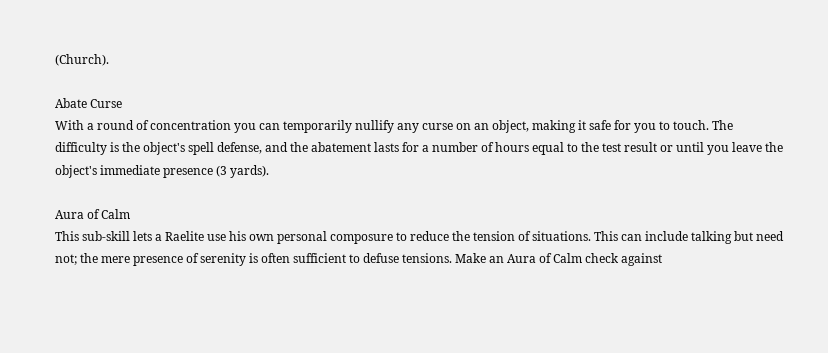(Church).

Abate Curse
With a round of concentration you can temporarily nullify any curse on an object, making it safe for you to touch. The difficulty is the object's spell defense, and the abatement lasts for a number of hours equal to the test result or until you leave the object's immediate presence (3 yards).

Aura of Calm
This sub-skill lets a Raelite use his own personal composure to reduce the tension of situations. This can include talking but need not; the mere presence of serenity is often sufficient to defuse tensions. Make an Aura of Calm check against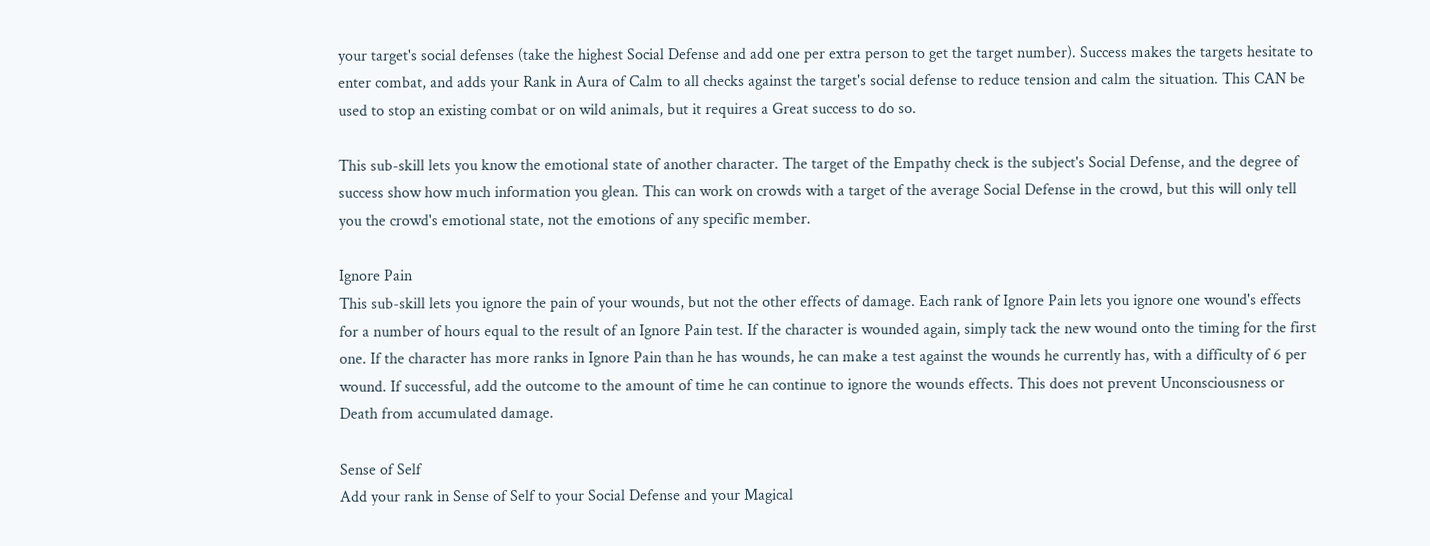your target's social defenses (take the highest Social Defense and add one per extra person to get the target number). Success makes the targets hesitate to enter combat, and adds your Rank in Aura of Calm to all checks against the target's social defense to reduce tension and calm the situation. This CAN be used to stop an existing combat or on wild animals, but it requires a Great success to do so.

This sub-skill lets you know the emotional state of another character. The target of the Empathy check is the subject's Social Defense, and the degree of success show how much information you glean. This can work on crowds with a target of the average Social Defense in the crowd, but this will only tell you the crowd's emotional state, not the emotions of any specific member.

Ignore Pain
This sub-skill lets you ignore the pain of your wounds, but not the other effects of damage. Each rank of Ignore Pain lets you ignore one wound's effects for a number of hours equal to the result of an Ignore Pain test. If the character is wounded again, simply tack the new wound onto the timing for the first one. If the character has more ranks in Ignore Pain than he has wounds, he can make a test against the wounds he currently has, with a difficulty of 6 per wound. If successful, add the outcome to the amount of time he can continue to ignore the wounds effects. This does not prevent Unconsciousness or Death from accumulated damage.

Sense of Self
Add your rank in Sense of Self to your Social Defense and your Magical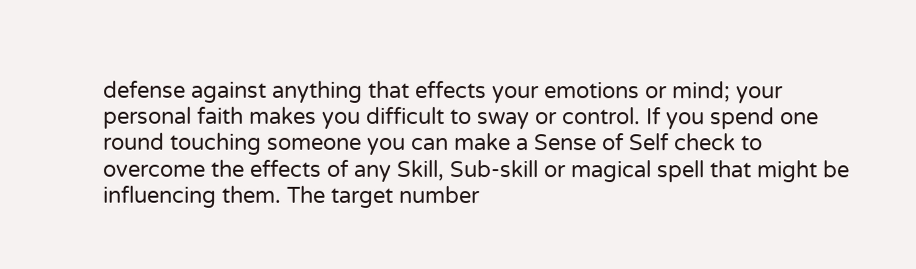defense against anything that effects your emotions or mind; your personal faith makes you difficult to sway or control. If you spend one round touching someone you can make a Sense of Self check to overcome the effects of any Skill, Sub-skill or magical spell that might be influencing them. The target number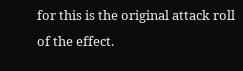for this is the original attack roll of the effect.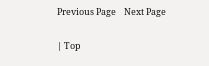Previous Page    Next Page

| Top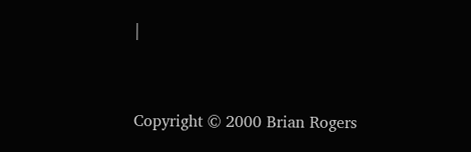|


Copyright © 2000 Brian Rogers